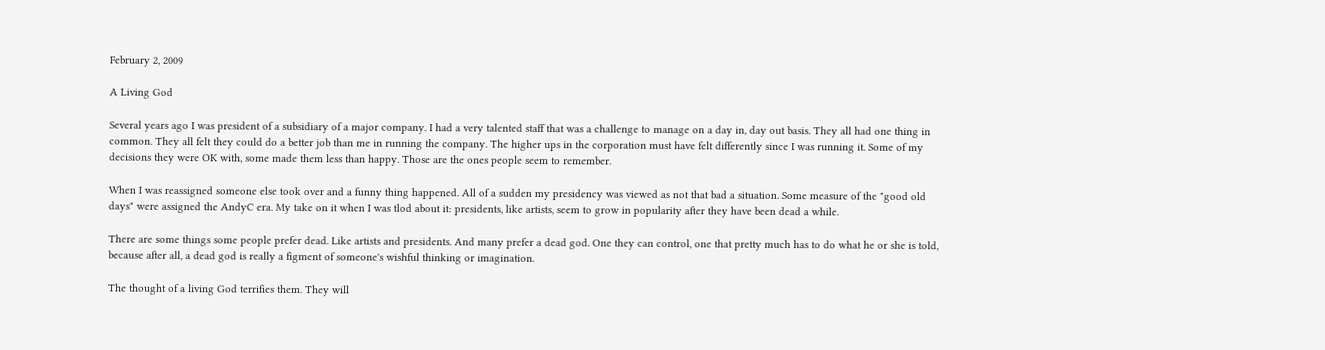February 2, 2009

A Living God

Several years ago I was president of a subsidiary of a major company. I had a very talented staff that was a challenge to manage on a day in, day out basis. They all had one thing in common. They all felt they could do a better job than me in running the company. The higher ups in the corporation must have felt differently since I was running it. Some of my decisions they were OK with, some made them less than happy. Those are the ones people seem to remember.

When I was reassigned someone else took over and a funny thing happened. All of a sudden my presidency was viewed as not that bad a situation. Some measure of the "good old days" were assigned the AndyC era. My take on it when I was tlod about it: presidents, like artists, seem to grow in popularity after they have been dead a while.

There are some things some people prefer dead. Like artists and presidents. And many prefer a dead god. One they can control, one that pretty much has to do what he or she is told, because after all, a dead god is really a figment of someone's wishful thinking or imagination.

The thought of a living God terrifies them. They will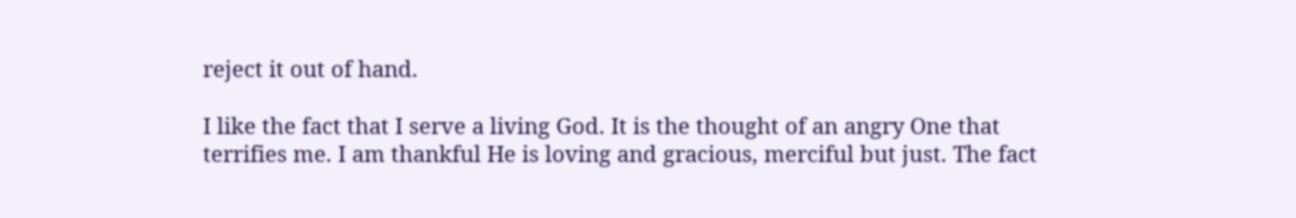reject it out of hand.

I like the fact that I serve a living God. It is the thought of an angry One that terrifies me. I am thankful He is loving and gracious, merciful but just. The fact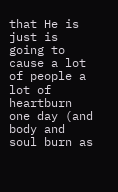that He is just is going to cause a lot of people a lot of heartburn one day (and body and soul burn as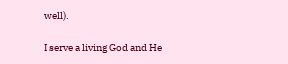well).

I serve a living God and He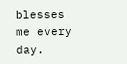blesses me every day.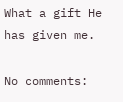What a gift He has given me.

No comments: